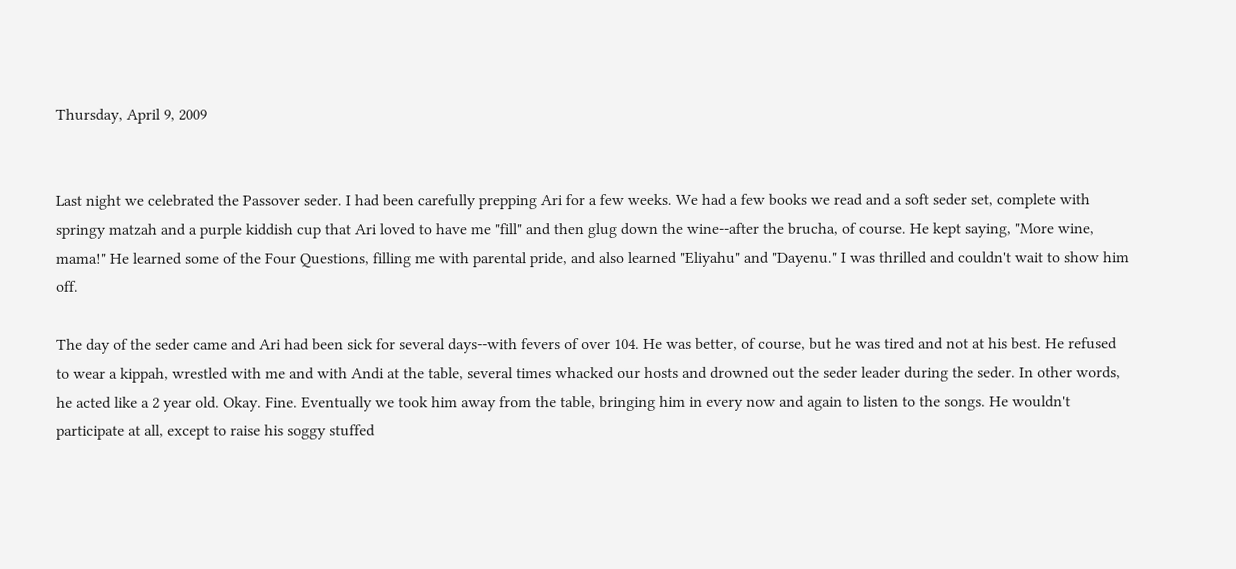Thursday, April 9, 2009


Last night we celebrated the Passover seder. I had been carefully prepping Ari for a few weeks. We had a few books we read and a soft seder set, complete with springy matzah and a purple kiddish cup that Ari loved to have me "fill" and then glug down the wine--after the brucha, of course. He kept saying, "More wine, mama!" He learned some of the Four Questions, filling me with parental pride, and also learned "Eliyahu" and "Dayenu." I was thrilled and couldn't wait to show him off.

The day of the seder came and Ari had been sick for several days--with fevers of over 104. He was better, of course, but he was tired and not at his best. He refused to wear a kippah, wrestled with me and with Andi at the table, several times whacked our hosts and drowned out the seder leader during the seder. In other words, he acted like a 2 year old. Okay. Fine. Eventually we took him away from the table, bringing him in every now and again to listen to the songs. He wouldn't participate at all, except to raise his soggy stuffed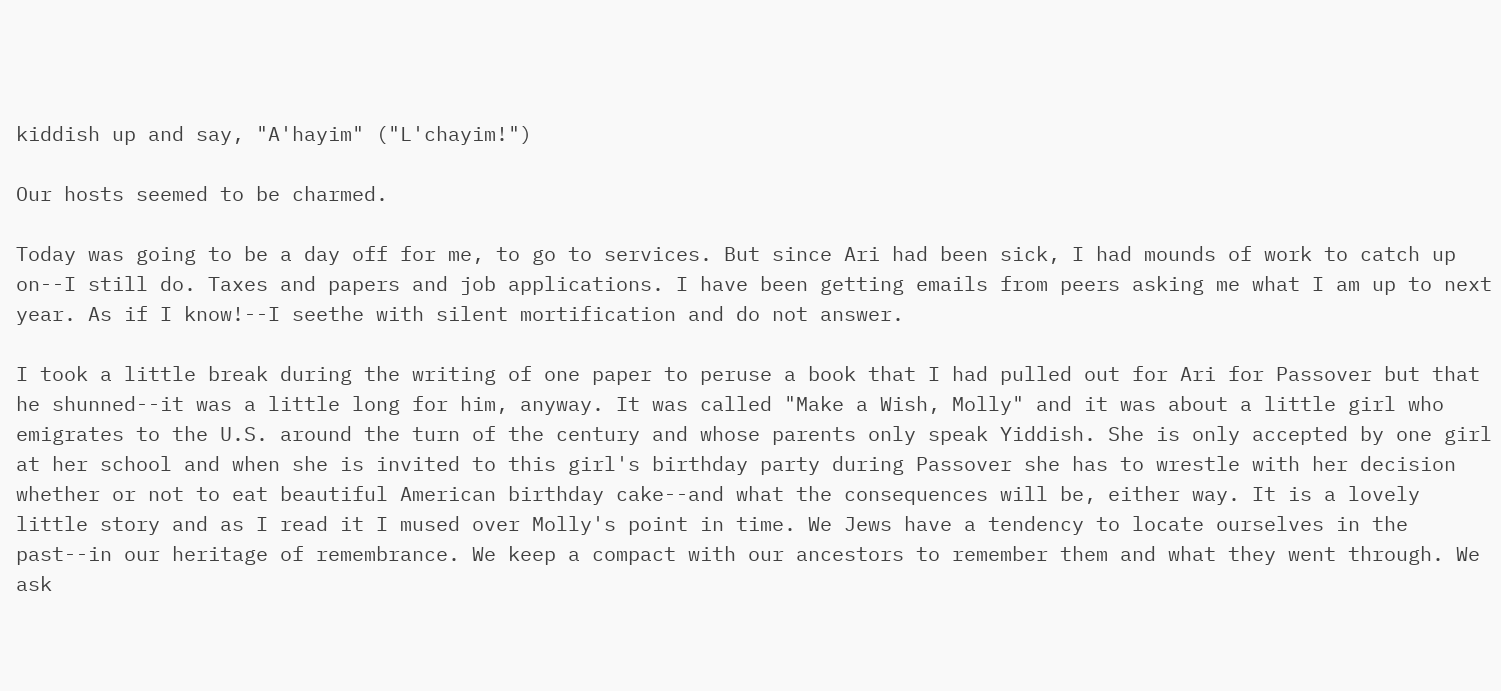kiddish up and say, "A'hayim" ("L'chayim!")

Our hosts seemed to be charmed.

Today was going to be a day off for me, to go to services. But since Ari had been sick, I had mounds of work to catch up on--I still do. Taxes and papers and job applications. I have been getting emails from peers asking me what I am up to next year. As if I know!--I seethe with silent mortification and do not answer.

I took a little break during the writing of one paper to peruse a book that I had pulled out for Ari for Passover but that he shunned--it was a little long for him, anyway. It was called "Make a Wish, Molly" and it was about a little girl who emigrates to the U.S. around the turn of the century and whose parents only speak Yiddish. She is only accepted by one girl at her school and when she is invited to this girl's birthday party during Passover she has to wrestle with her decision whether or not to eat beautiful American birthday cake--and what the consequences will be, either way. It is a lovely little story and as I read it I mused over Molly's point in time. We Jews have a tendency to locate ourselves in the past--in our heritage of remembrance. We keep a compact with our ancestors to remember them and what they went through. We ask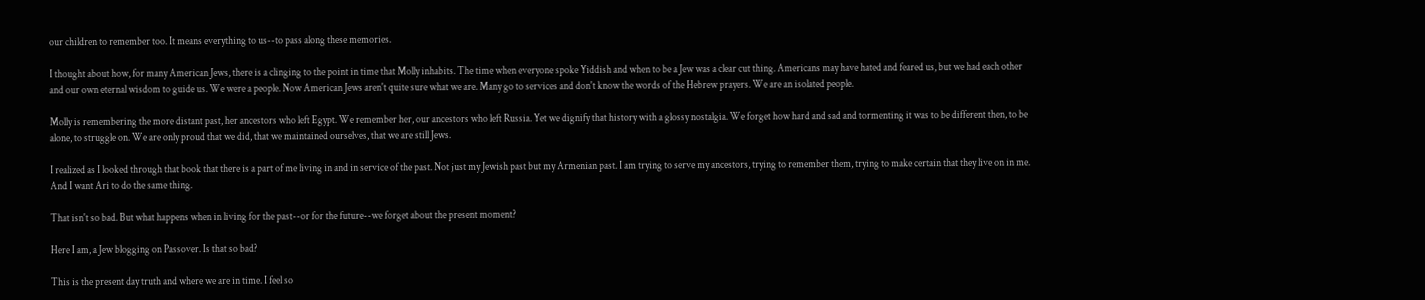our children to remember too. It means everything to us--to pass along these memories.

I thought about how, for many American Jews, there is a clinging to the point in time that Molly inhabits. The time when everyone spoke Yiddish and when to be a Jew was a clear cut thing. Americans may have hated and feared us, but we had each other and our own eternal wisdom to guide us. We were a people. Now American Jews aren't quite sure what we are. Many go to services and don't know the words of the Hebrew prayers. We are an isolated people.

Molly is remembering the more distant past, her ancestors who left Egypt. We remember her, our ancestors who left Russia. Yet we dignify that history with a glossy nostalgia. We forget how hard and sad and tormenting it was to be different then, to be alone, to struggle on. We are only proud that we did, that we maintained ourselves, that we are still Jews.

I realized as I looked through that book that there is a part of me living in and in service of the past. Not just my Jewish past but my Armenian past. I am trying to serve my ancestors, trying to remember them, trying to make certain that they live on in me. And I want Ari to do the same thing.

That isn't so bad. But what happens when in living for the past--or for the future--we forget about the present moment?

Here I am, a Jew blogging on Passover. Is that so bad?

This is the present day truth and where we are in time. I feel so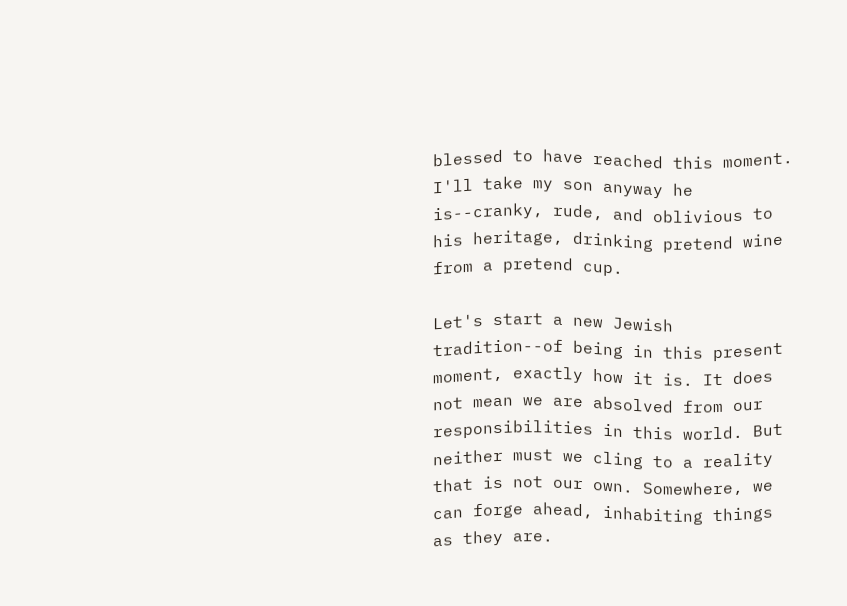blessed to have reached this moment. I'll take my son anyway he is--cranky, rude, and oblivious to his heritage, drinking pretend wine from a pretend cup.

Let's start a new Jewish tradition--of being in this present moment, exactly how it is. It does not mean we are absolved from our responsibilities in this world. But neither must we cling to a reality that is not our own. Somewhere, we can forge ahead, inhabiting things as they are.